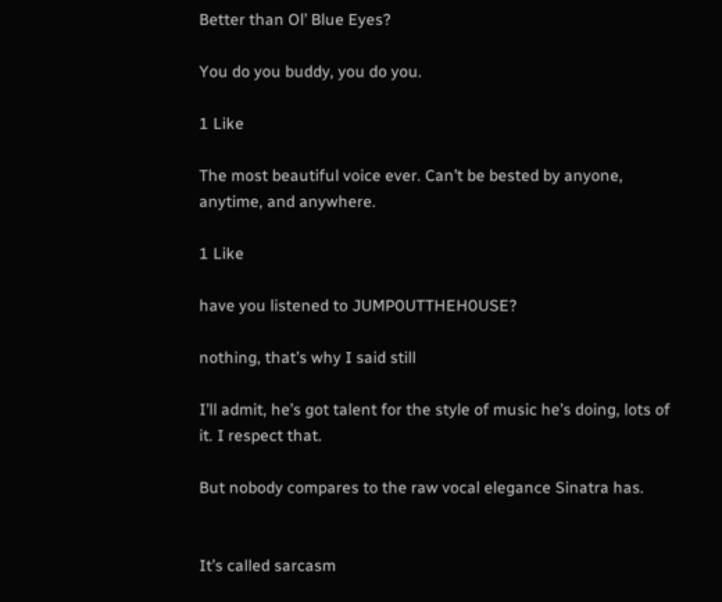Better than Ol’ Blue Eyes?

You do you buddy, you do you.

1 Like

The most beautiful voice ever. Can’t be bested by anyone, anytime, and anywhere.

1 Like

have you listened to JUMP0UTTHEH0USE?

nothing, that’s why I said still

I’ll admit, he’s got talent for the style of music he’s doing, lots of it. I respect that.

But nobody compares to the raw vocal elegance Sinatra has.


It’s called sarcasm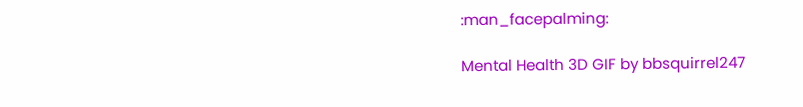:man_facepalming:

Mental Health 3D GIF by bbsquirrel247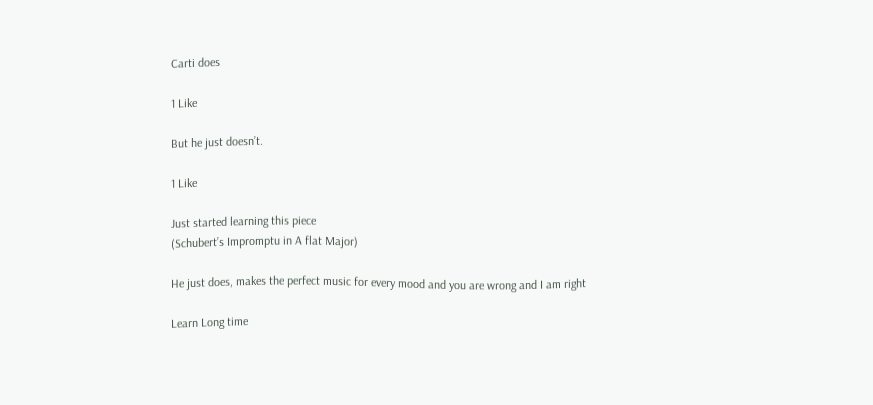Carti does

1 Like

But he just doesn’t.

1 Like

Just started learning this piece
(Schubert’s Impromptu in A flat Major)

He just does, makes the perfect music for every mood and you are wrong and I am right

Learn Long time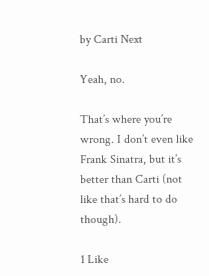by Carti Next

Yeah, no.

That’s where you’re wrong. I don’t even like Frank Sinatra, but it’s better than Carti (not like that’s hard to do though).

1 Like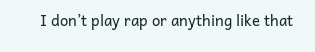I don’t play rap or anything like that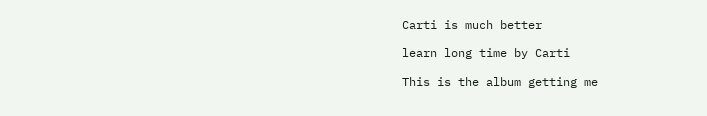Carti is much better

learn long time by Carti

This is the album getting me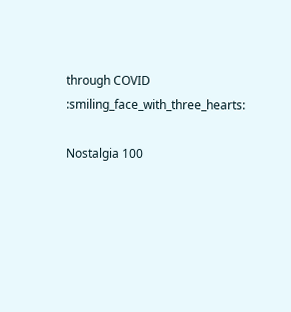through COVID :smiling_face_with_three_hearts:

Nostalgia 100